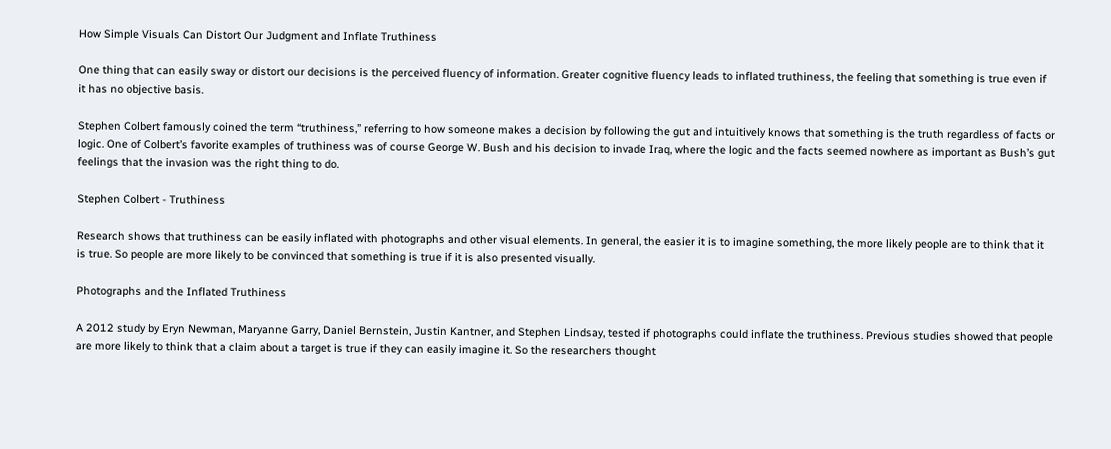How Simple Visuals Can Distort Our Judgment and Inflate Truthiness

One thing that can easily sway or distort our decisions is the perceived fluency of information. Greater cognitive fluency leads to inflated truthiness, the feeling that something is true even if it has no objective basis.

Stephen Colbert famously coined the term “truthiness,” referring to how someone makes a decision by following the gut and intuitively knows that something is the truth regardless of facts or logic. One of Colbert’s favorite examples of truthiness was of course George W. Bush and his decision to invade Iraq, where the logic and the facts seemed nowhere as important as Bush’s gut feelings that the invasion was the right thing to do.

Stephen Colbert - Truthiness

Research shows that truthiness can be easily inflated with photographs and other visual elements. In general, the easier it is to imagine something, the more likely people are to think that it is true. So people are more likely to be convinced that something is true if it is also presented visually.

Photographs and the Inflated Truthiness

A 2012 study by Eryn Newman, Maryanne Garry, Daniel Bernstein, Justin Kantner, and Stephen Lindsay, tested if photographs could inflate the truthiness. Previous studies showed that people are more likely to think that a claim about a target is true if they can easily imagine it. So the researchers thought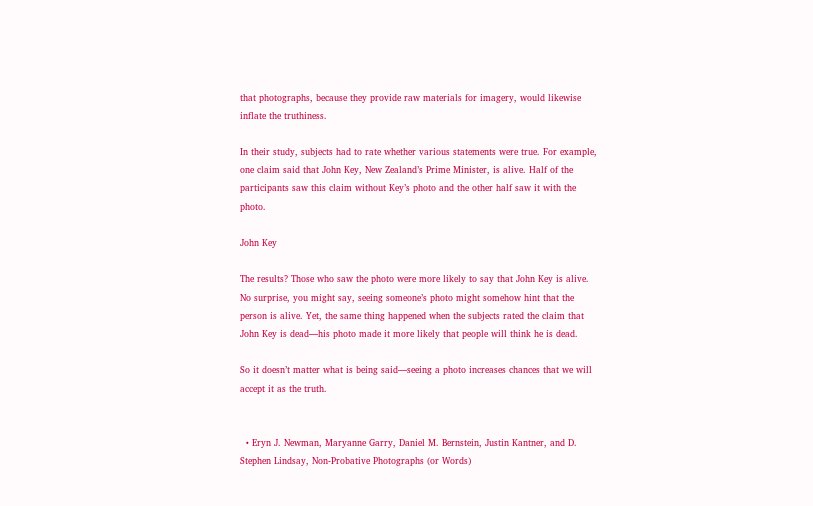that photographs, because they provide raw materials for imagery, would likewise inflate the truthiness.

In their study, subjects had to rate whether various statements were true. For example, one claim said that John Key, New Zealand’s Prime Minister, is alive. Half of the participants saw this claim without Key’s photo and the other half saw it with the photo.

John Key

The results? Those who saw the photo were more likely to say that John Key is alive. No surprise, you might say, seeing someone’s photo might somehow hint that the person is alive. Yet, the same thing happened when the subjects rated the claim that John Key is dead—his photo made it more likely that people will think he is dead.

So it doesn’t matter what is being said—seeing a photo increases chances that we will accept it as the truth.


  • Eryn J. Newman, Maryanne Garry, Daniel M. Bernstein, Justin Kantner, and D. Stephen Lindsay, Non-Probative Photographs (or Words)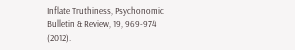Inflate Truthiness, Psychonomic Bulletin & Review, 19, 969-974 (2012).